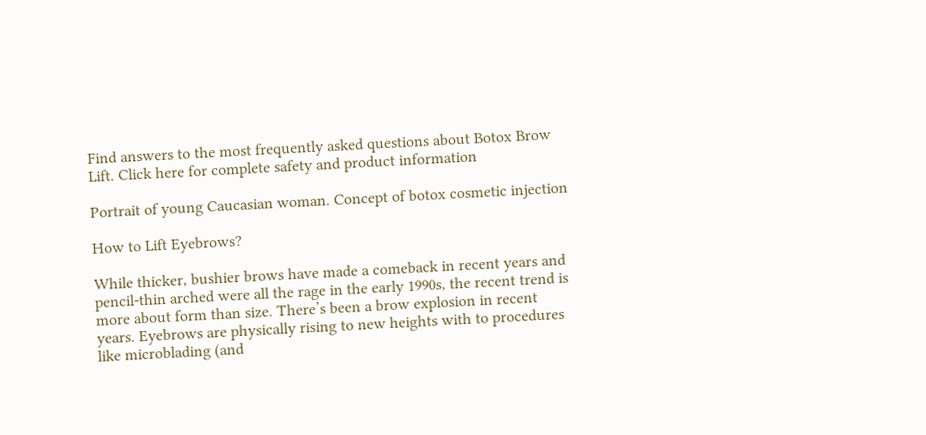Find answers to the most frequently asked questions about Botox Brow Lift. Click here for complete safety and product information

Portrait of young Caucasian woman. Concept of botox cosmetic injection

How to Lift Eyebrows?

While thicker, bushier brows have made a comeback in recent years and pencil-thin arched were all the rage in the early 1990s, the recent trend is more about form than size. There’s been a brow explosion in recent years. Eyebrows are physically rising to new heights with to procedures like microblading (and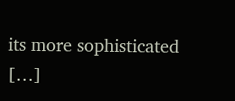its more sophisticated […]